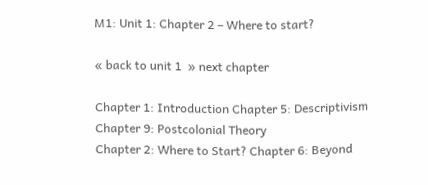M1: Unit 1: Chapter 2 – Where to start?

« back to unit 1  » next chapter

Chapter 1: Introduction Chapter 5: Descriptivism Chapter 9: Postcolonial Theory
Chapter 2: Where to Start? Chapter 6: Beyond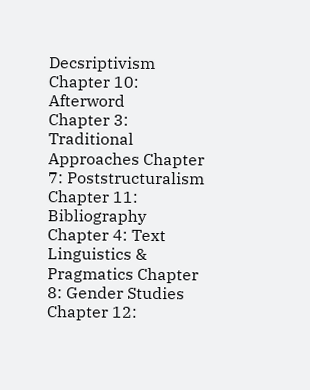Decsriptivism Chapter 10: Afterword
Chapter 3: Traditional Approaches Chapter 7: Poststructuralism Chapter 11: Bibliography
Chapter 4: Text Linguistics & Pragmatics Chapter 8: Gender Studies Chapter 12: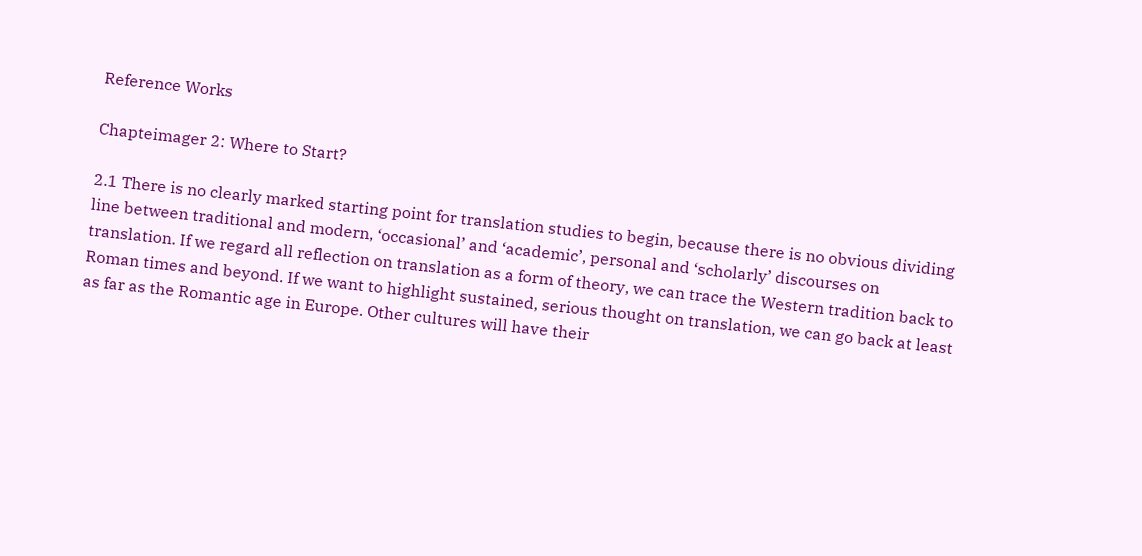Reference Works

Chapteimager 2: Where to Start?

2.1 There is no clearly marked starting point for translation studies to begin, because there is no obvious dividing line between traditional and modern, ‘occasional’ and ‘academic’, personal and ‘scholarly’ discourses on translation. If we regard all reflection on translation as a form of theory, we can trace the Western tradition back to Roman times and beyond. If we want to highlight sustained, serious thought on translation, we can go back at least as far as the Romantic age in Europe. Other cultures will have their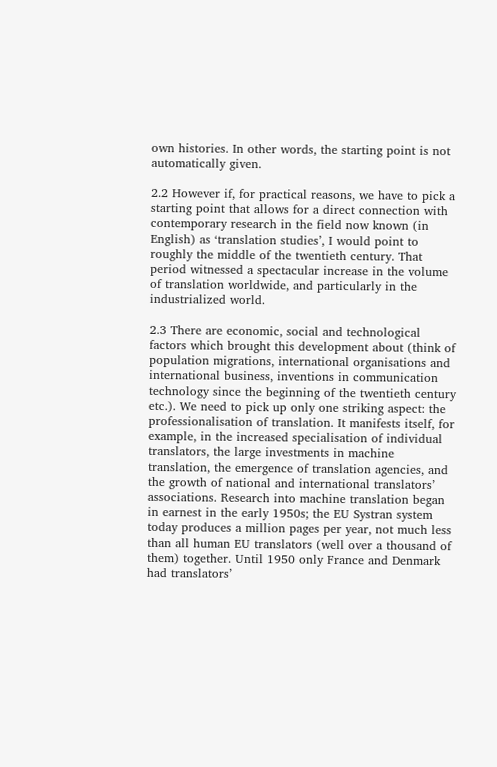own histories. In other words, the starting point is not automatically given.

2.2 However if, for practical reasons, we have to pick a starting point that allows for a direct connection with contemporary research in the field now known (in English) as ‘translation studies’, I would point to roughly the middle of the twentieth century. That period witnessed a spectacular increase in the volume of translation worldwide, and particularly in the industrialized world.

2.3 There are economic, social and technological factors which brought this development about (think of population migrations, international organisations and international business, inventions in communication technology since the beginning of the twentieth century etc.). We need to pick up only one striking aspect: the professionalisation of translation. It manifests itself, for example, in the increased specialisation of individual translators, the large investments in machine translation, the emergence of translation agencies, and the growth of national and international translators’ associations. Research into machine translation began in earnest in the early 1950s; the EU Systran system today produces a million pages per year, not much less than all human EU translators (well over a thousand of them) together. Until 1950 only France and Denmark had translators’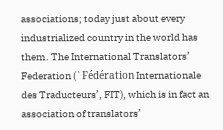associations; today just about every industrialized country in the world has them. The International Translators’ Federation (`Fédération Internationale des Traducteurs’, FIT), which is in fact an association of translators’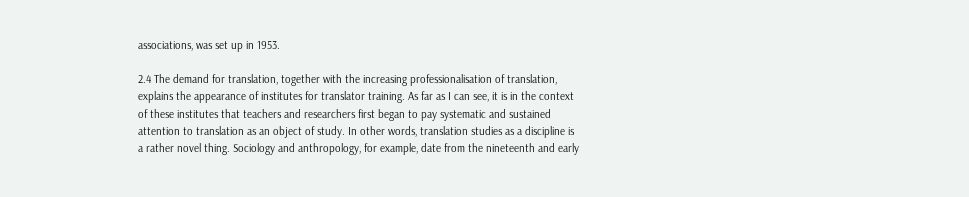associations, was set up in 1953.

2.4 The demand for translation, together with the increasing professionalisation of translation, explains the appearance of institutes for translator training. As far as I can see, it is in the context of these institutes that teachers and researchers first began to pay systematic and sustained attention to translation as an object of study. In other words, translation studies as a discipline is a rather novel thing. Sociology and anthropology, for example, date from the nineteenth and early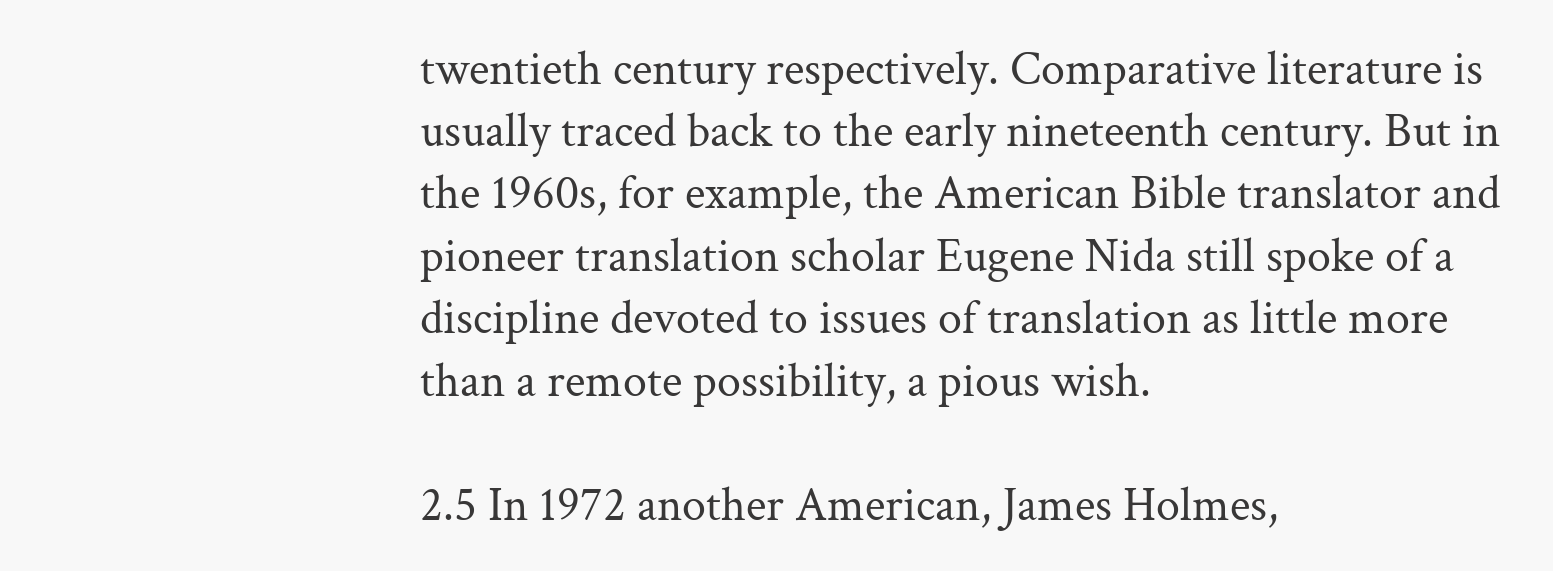twentieth century respectively. Comparative literature is usually traced back to the early nineteenth century. But in the 1960s, for example, the American Bible translator and pioneer translation scholar Eugene Nida still spoke of a discipline devoted to issues of translation as little more than a remote possibility, a pious wish.

2.5 In 1972 another American, James Holmes,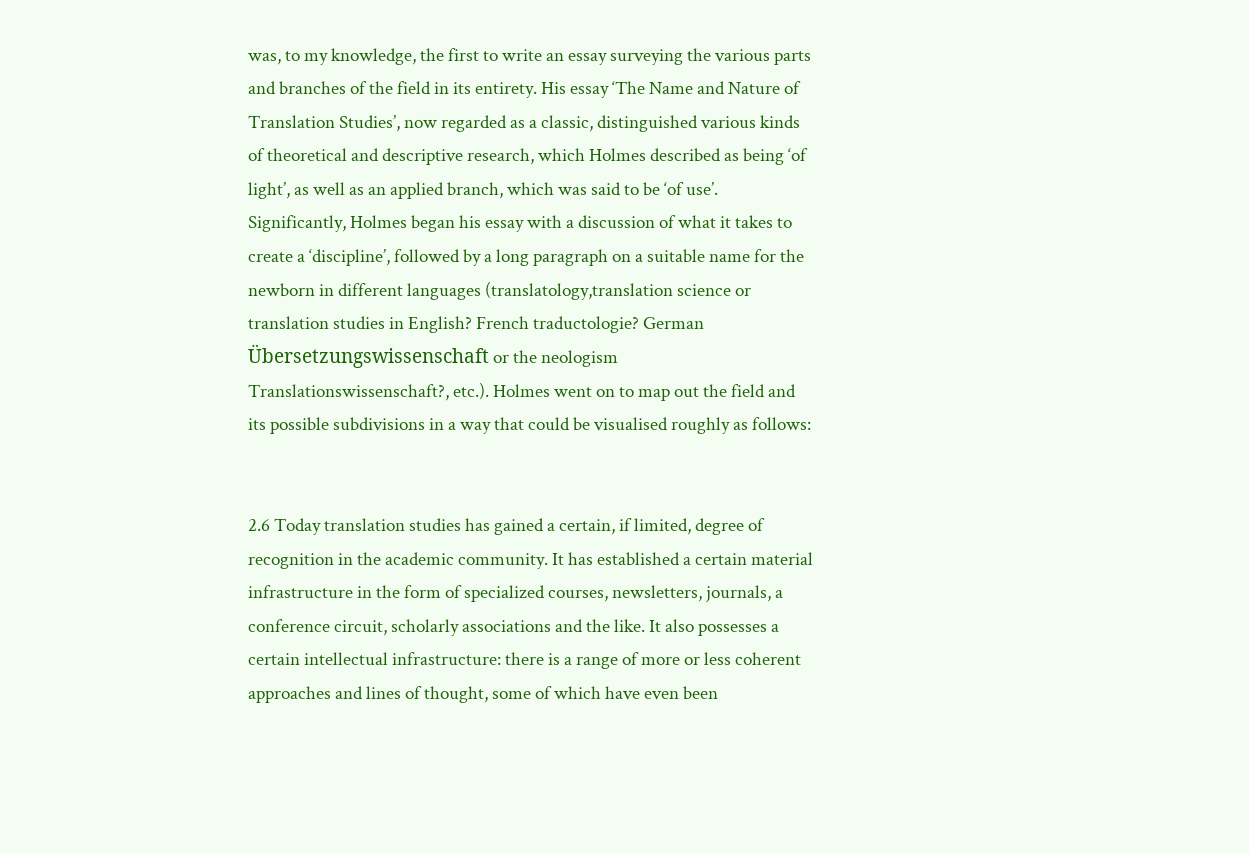was, to my knowledge, the first to write an essay surveying the various parts and branches of the field in its entirety. His essay ‘The Name and Nature of Translation Studies’, now regarded as a classic, distinguished various kinds of theoretical and descriptive research, which Holmes described as being ‘of light’, as well as an applied branch, which was said to be ‘of use’. Significantly, Holmes began his essay with a discussion of what it takes to create a ‘discipline’, followed by a long paragraph on a suitable name for the newborn in different languages (translatology,translation science or translation studies in English? French traductologie? German Übersetzungswissenschaft or the neologism Translationswissenschaft?, etc.). Holmes went on to map out the field and its possible subdivisions in a way that could be visualised roughly as follows:


2.6 Today translation studies has gained a certain, if limited, degree of recognition in the academic community. It has established a certain material infrastructure in the form of specialized courses, newsletters, journals, a conference circuit, scholarly associations and the like. It also possesses a certain intellectual infrastructure: there is a range of more or less coherent approaches and lines of thought, some of which have even been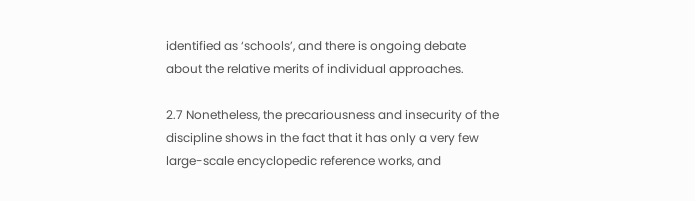identified as ‘schools’, and there is ongoing debate about the relative merits of individual approaches.

2.7 Nonetheless, the precariousness and insecurity of the discipline shows in the fact that it has only a very few large-scale encyclopedic reference works, and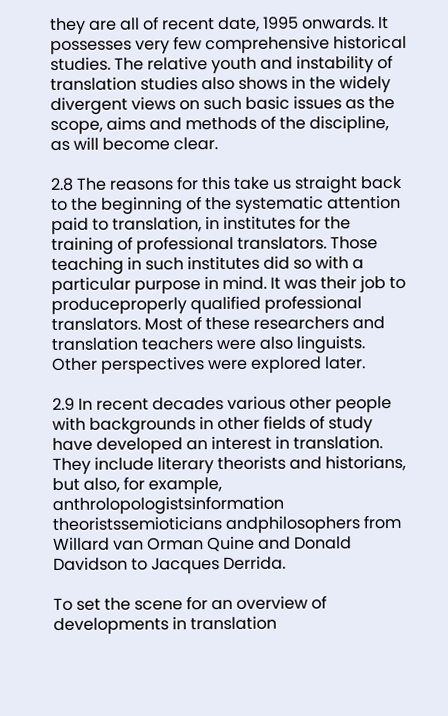they are all of recent date, 1995 onwards. It possesses very few comprehensive historical studies. The relative youth and instability of translation studies also shows in the widely divergent views on such basic issues as the scope, aims and methods of the discipline, as will become clear.

2.8 The reasons for this take us straight back to the beginning of the systematic attention paid to translation, in institutes for the training of professional translators. Those teaching in such institutes did so with a particular purpose in mind. It was their job to produceproperly qualified professional translators. Most of these researchers and translation teachers were also linguists. Other perspectives were explored later.

2.9 In recent decades various other people with backgrounds in other fields of study have developed an interest in translation. They include literary theorists and historians, but also, for example, anthrolopologistsinformation theoristssemioticians andphilosophers from Willard van Orman Quine and Donald Davidson to Jacques Derrida.

To set the scene for an overview of developments in translation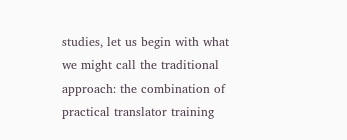studies, let us begin with what we might call the traditional approach: the combination of practical translator training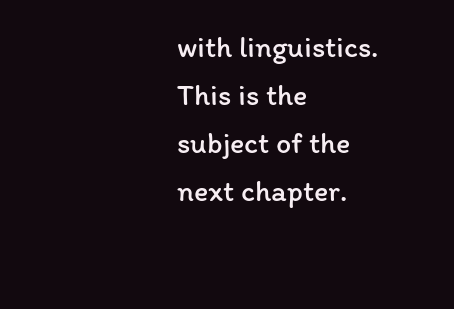with linguistics. This is the subject of the next chapter.